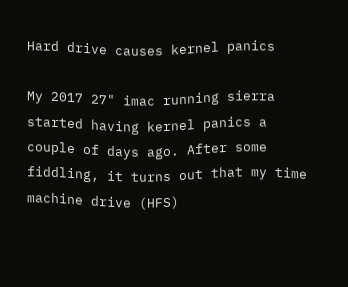Hard drive causes kernel panics

My 2017 27" imac running sierra started having kernel panics a couple of days ago. After some fiddling, it turns out that my time machine drive (HFS)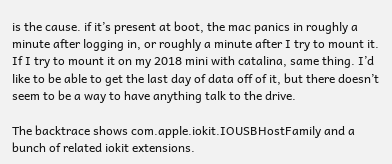is the cause. if it’s present at boot, the mac panics in roughly a minute after logging in, or roughly a minute after I try to mount it. If I try to mount it on my 2018 mini with catalina, same thing. I’d like to be able to get the last day of data off of it, but there doesn’t seem to be a way to have anything talk to the drive.

The backtrace shows com.apple.iokit.IOUSBHostFamily and a bunch of related iokit extensions.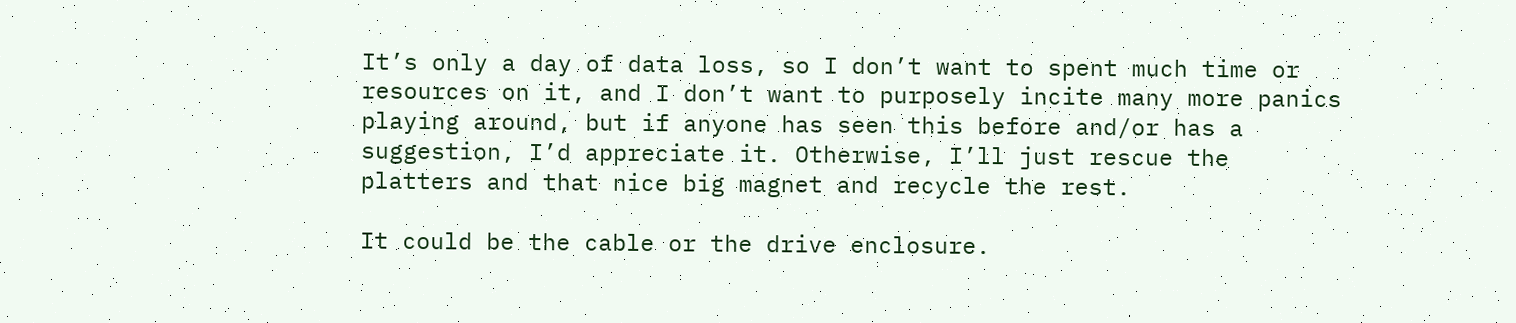It’s only a day of data loss, so I don’t want to spent much time or resources on it, and I don’t want to purposely incite many more panics playing around, but if anyone has seen this before and/or has a suggestion, I’d appreciate it. Otherwise, I’ll just rescue the platters and that nice big magnet and recycle the rest.

It could be the cable or the drive enclosure.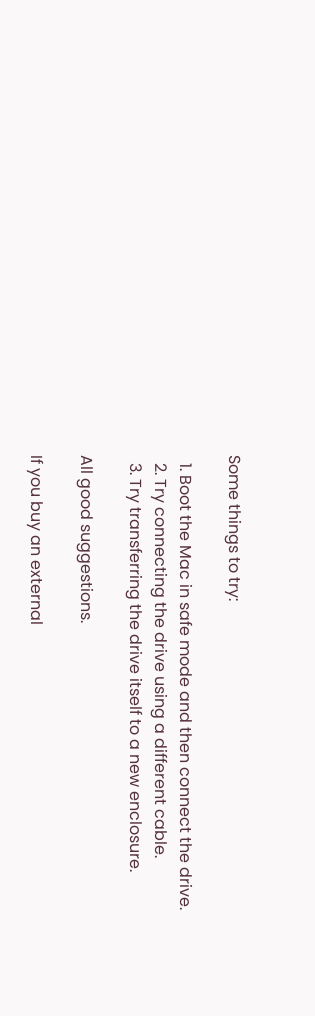Some things to try:

  1. Boot the Mac in safe mode and then connect the drive.
  2. Try connecting the drive using a different cable.
  3. Try transferring the drive itself to a new enclosure.

All good suggestions.

If you buy an external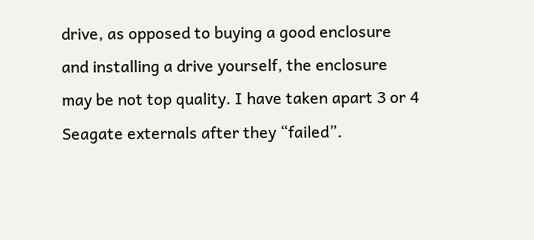drive, as opposed to buying a good enclosure and installing a drive yourself, the enclosure may be not top quality. I have taken apart 3 or 4 Seagate externals after they “failed”.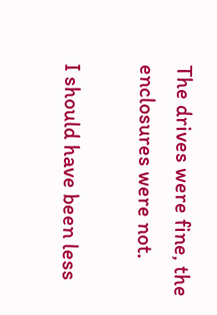The drives were fine, the enclosures were not.

I should have been less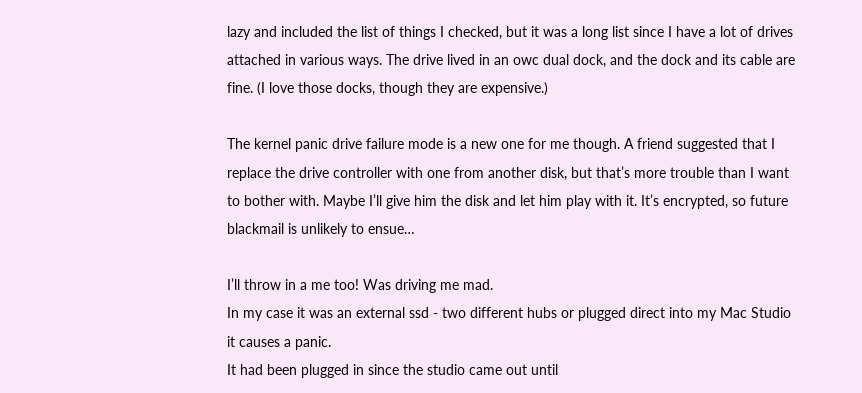lazy and included the list of things I checked, but it was a long list since I have a lot of drives attached in various ways. The drive lived in an owc dual dock, and the dock and its cable are fine. (I love those docks, though they are expensive.)

The kernel panic drive failure mode is a new one for me though. A friend suggested that I replace the drive controller with one from another disk, but that’s more trouble than I want to bother with. Maybe I’ll give him the disk and let him play with it. It’s encrypted, so future blackmail is unlikely to ensue…

I’ll throw in a me too! Was driving me mad.
In my case it was an external ssd - two different hubs or plugged direct into my Mac Studio it causes a panic.
It had been plugged in since the studio came out until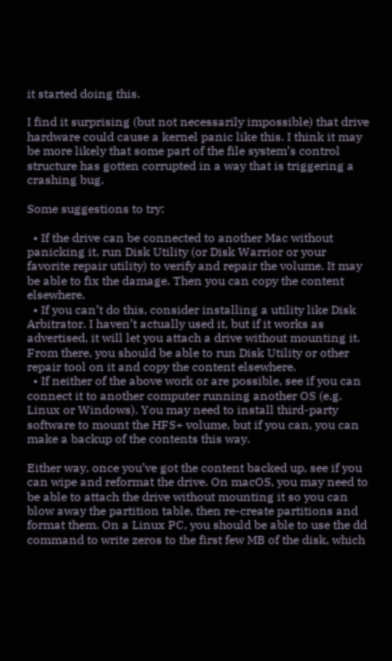it started doing this.

I find it surprising (but not necessarily impossible) that drive hardware could cause a kernel panic like this. I think it may be more likely that some part of the file system’s control structure has gotten corrupted in a way that is triggering a crashing bug.

Some suggestions to try:

  • If the drive can be connected to another Mac without panicking it, run Disk Utility (or Disk Warrior or your favorite repair utility) to verify and repair the volume. It may be able to fix the damage. Then you can copy the content elsewhere.
  • If you can’t do this, consider installing a utility like Disk Arbitrator. I haven’t actually used it, but if it works as advertised, it will let you attach a drive without mounting it. From there, you should be able to run Disk Utility or other repair tool on it and copy the content elsewhere.
  • If neither of the above work or are possible, see if you can connect it to another computer running another OS (e.g. Linux or Windows). You may need to install third-party software to mount the HFS+ volume, but if you can, you can make a backup of the contents this way.

Either way, once you’ve got the content backed up, see if you can wipe and reformat the drive. On macOS, you may need to be able to attach the drive without mounting it so you can blow away the partition table, then re-create partitions and format them. On a Linux PC, you should be able to use the dd command to write zeros to the first few MB of the disk, which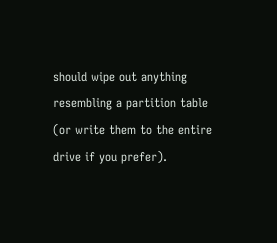should wipe out anything resembling a partition table (or write them to the entire drive if you prefer).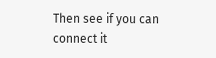Then see if you can connect it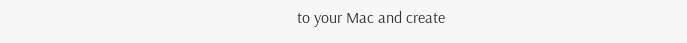to your Mac and create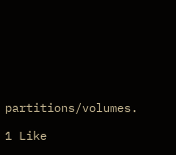partitions/volumes.

1 Like